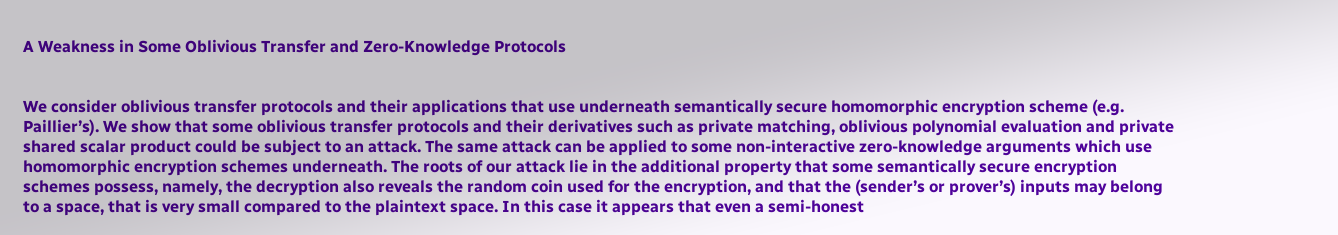A Weakness in Some Oblivious Transfer and Zero-Knowledge Protocols


We consider oblivious transfer protocols and their applications that use underneath semantically secure homomorphic encryption scheme (e.g. Paillier’s). We show that some oblivious transfer protocols and their derivatives such as private matching, oblivious polynomial evaluation and private shared scalar product could be subject to an attack. The same attack can be applied to some non-interactive zero-knowledge arguments which use homomorphic encryption schemes underneath. The roots of our attack lie in the additional property that some semantically secure encryption schemes possess, namely, the decryption also reveals the random coin used for the encryption, and that the (sender’s or prover’s) inputs may belong to a space, that is very small compared to the plaintext space. In this case it appears that even a semi-honest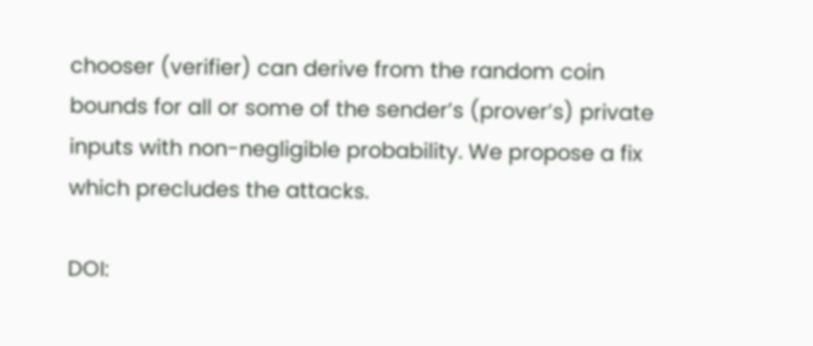chooser (verifier) can derive from the random coin bounds for all or some of the sender’s (prover’s) private inputs with non-negligible probability. We propose a fix which precludes the attacks.

DOI: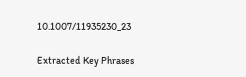10.1007/11935230_23

Extracted Key Phrases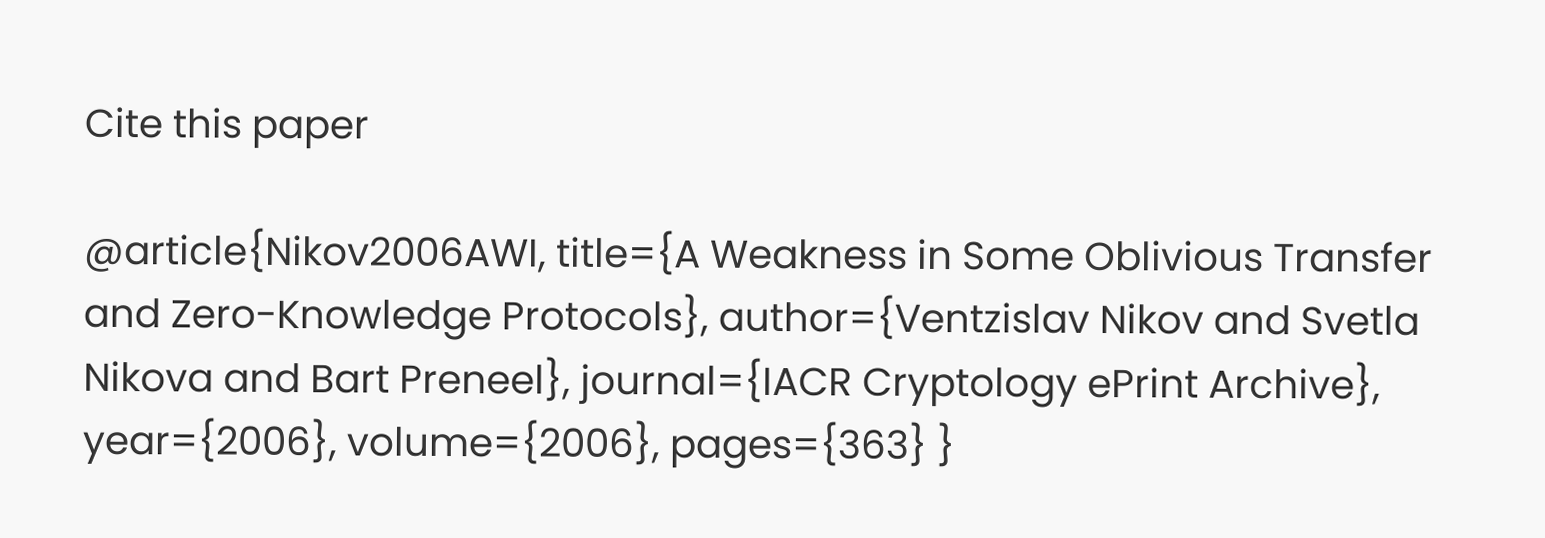Cite this paper

@article{Nikov2006AWI, title={A Weakness in Some Oblivious Transfer and Zero-Knowledge Protocols}, author={Ventzislav Nikov and Svetla Nikova and Bart Preneel}, journal={IACR Cryptology ePrint Archive}, year={2006}, volume={2006}, pages={363} }